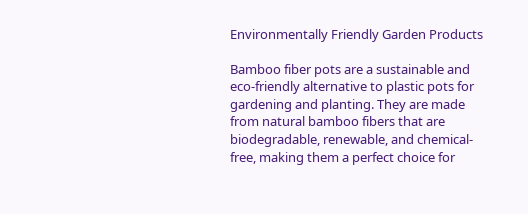Environmentally Friendly Garden Products

Bamboo fiber pots are a sustainable and eco-friendly alternative to plastic pots for gardening and planting. They are made from natural bamboo fibers that are biodegradable, renewable, and chemical-free, making them a perfect choice for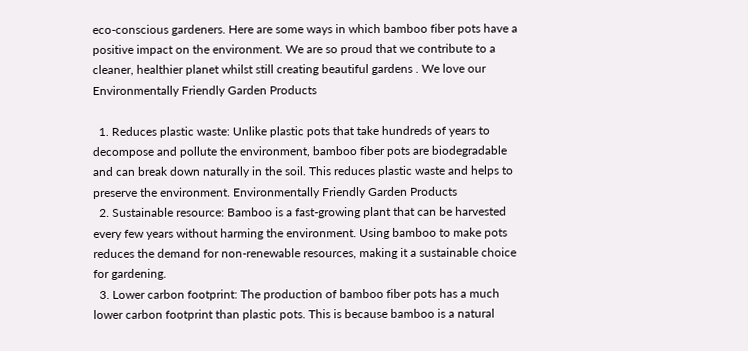eco-conscious gardeners. Here are some ways in which bamboo fiber pots have a positive impact on the environment. We are so proud that we contribute to a cleaner, healthier planet whilst still creating beautiful gardens . We love our Environmentally Friendly Garden Products

  1. Reduces plastic waste: Unlike plastic pots that take hundreds of years to decompose and pollute the environment, bamboo fiber pots are biodegradable and can break down naturally in the soil. This reduces plastic waste and helps to preserve the environment. Environmentally Friendly Garden Products
  2. Sustainable resource: Bamboo is a fast-growing plant that can be harvested every few years without harming the environment. Using bamboo to make pots reduces the demand for non-renewable resources, making it a sustainable choice for gardening.
  3. Lower carbon footprint: The production of bamboo fiber pots has a much lower carbon footprint than plastic pots. This is because bamboo is a natural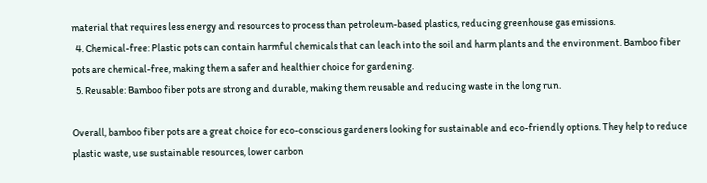material that requires less energy and resources to process than petroleum-based plastics, reducing greenhouse gas emissions.
  4. Chemical-free: Plastic pots can contain harmful chemicals that can leach into the soil and harm plants and the environment. Bamboo fiber pots are chemical-free, making them a safer and healthier choice for gardening.
  5. Reusable: Bamboo fiber pots are strong and durable, making them reusable and reducing waste in the long run.

Overall, bamboo fiber pots are a great choice for eco-conscious gardeners looking for sustainable and eco-friendly options. They help to reduce plastic waste, use sustainable resources, lower carbon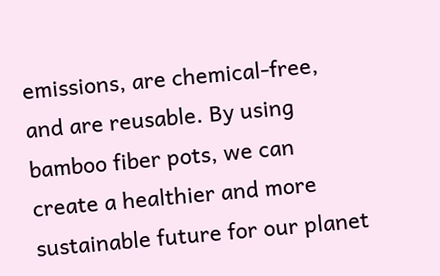emissions, are chemical-free, and are reusable. By using bamboo fiber pots, we can create a healthier and more sustainable future for our planet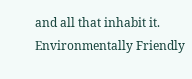and all that inhabit it. Environmentally Friendly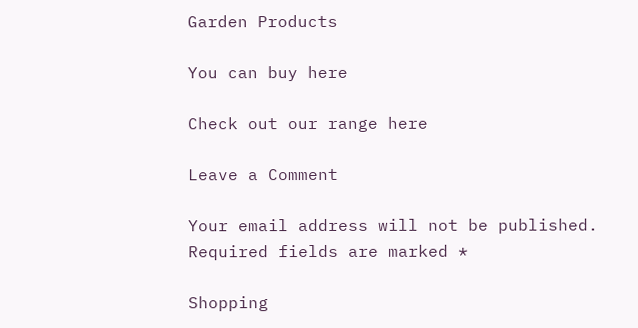Garden Products

You can buy here

Check out our range here

Leave a Comment

Your email address will not be published. Required fields are marked *

Shopping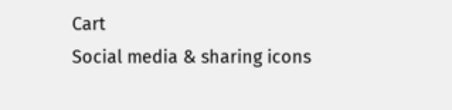Cart
Social media & sharing icons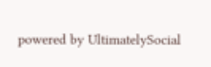powered by UltimatelySocial